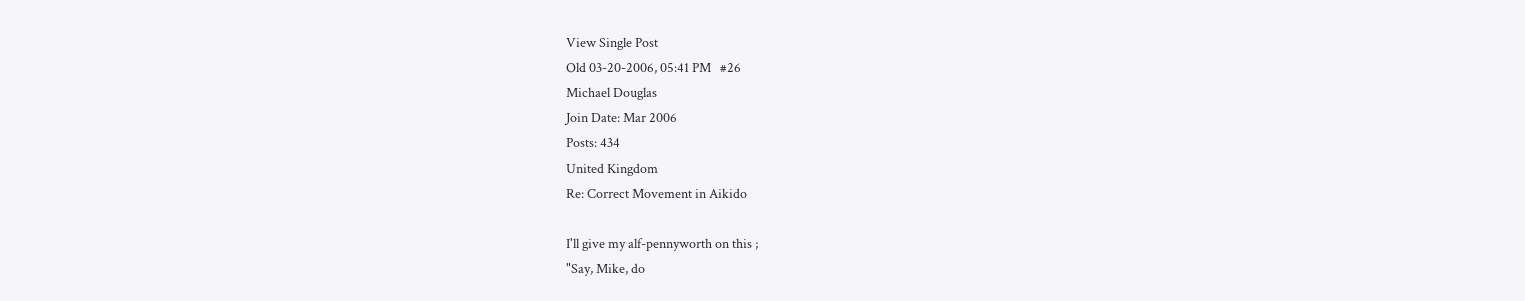View Single Post
Old 03-20-2006, 05:41 PM   #26
Michael Douglas
Join Date: Mar 2006
Posts: 434
United Kingdom
Re: Correct Movement in Aikido

I'll give my alf-pennyworth on this ;
"Say, Mike, do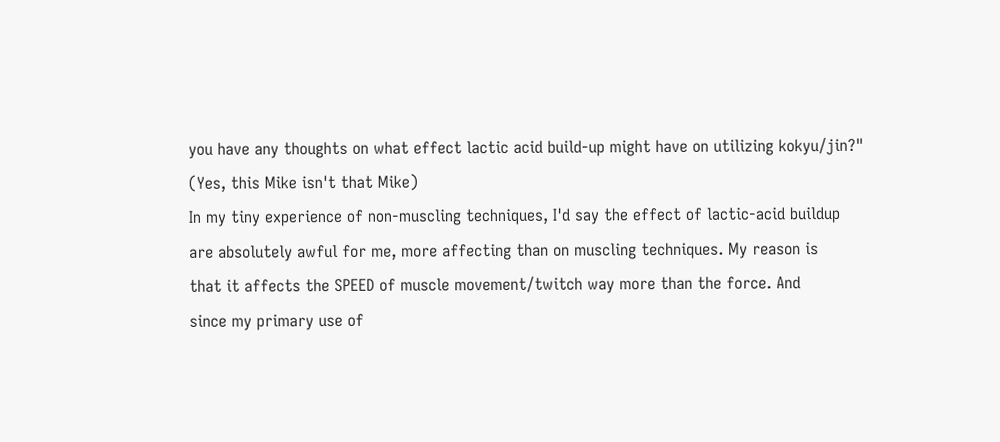you have any thoughts on what effect lactic acid build-up might have on utilizing kokyu/jin?"
(Yes, this Mike isn't that Mike)
In my tiny experience of non-muscling techniques, I'd say the effect of lactic-acid buildup
are absolutely awful for me, more affecting than on muscling techniques. My reason is
that it affects the SPEED of muscle movement/twitch way more than the force. And
since my primary use of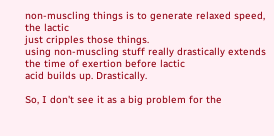non-muscling things is to generate relaxed speed, the lactic
just cripples those things.
using non-muscling stuff really drastically extends the time of exertion before lactic
acid builds up. Drastically.

So, I don't see it as a big problem for the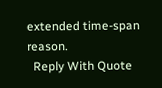extended time-span reason.
  Reply With Quote